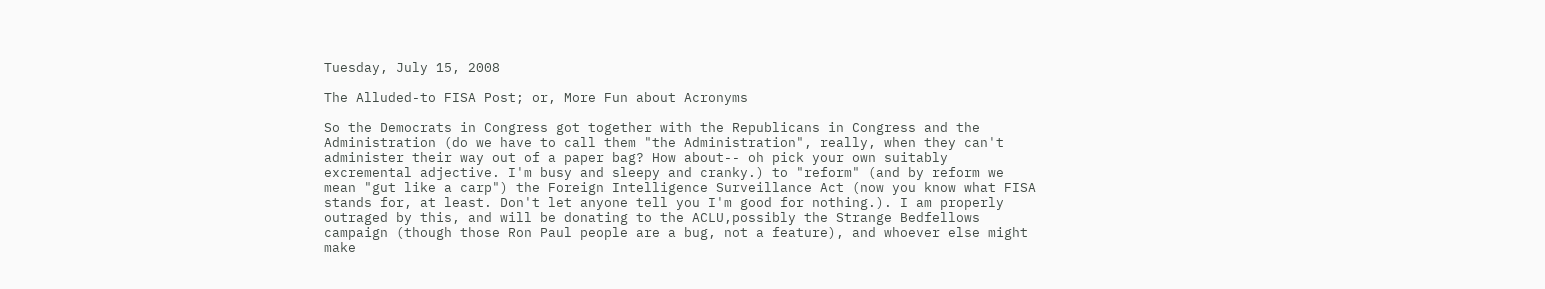Tuesday, July 15, 2008

The Alluded-to FISA Post; or, More Fun about Acronyms

So the Democrats in Congress got together with the Republicans in Congress and the Administration (do we have to call them "the Administration", really, when they can't administer their way out of a paper bag? How about-- oh pick your own suitably excremental adjective. I'm busy and sleepy and cranky.) to "reform" (and by reform we mean "gut like a carp") the Foreign Intelligence Surveillance Act (now you know what FISA stands for, at least. Don't let anyone tell you I'm good for nothing.). I am properly outraged by this, and will be donating to the ACLU,possibly the Strange Bedfellows campaign (though those Ron Paul people are a bug, not a feature), and whoever else might make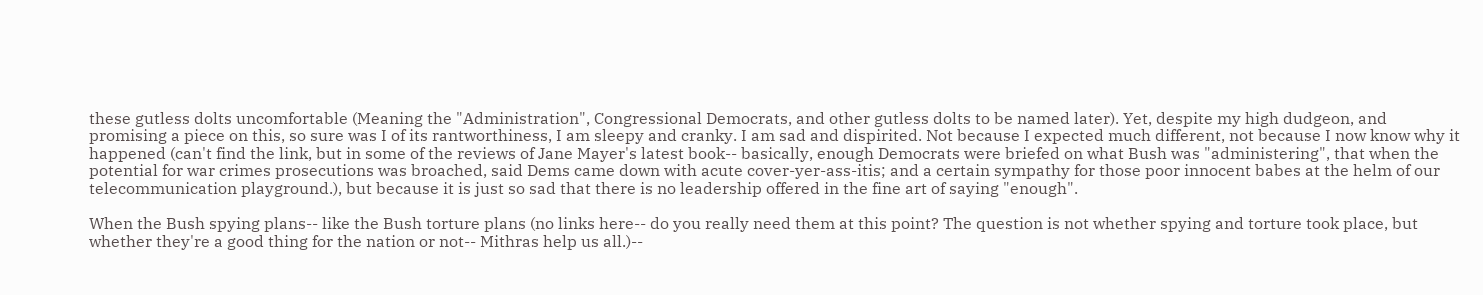these gutless dolts uncomfortable (Meaning the "Administration", Congressional Democrats, and other gutless dolts to be named later). Yet, despite my high dudgeon, and promising a piece on this, so sure was I of its rantworthiness, I am sleepy and cranky. I am sad and dispirited. Not because I expected much different, not because I now know why it happened (can't find the link, but in some of the reviews of Jane Mayer's latest book-- basically, enough Democrats were briefed on what Bush was "administering", that when the potential for war crimes prosecutions was broached, said Dems came down with acute cover-yer-ass-itis; and a certain sympathy for those poor innocent babes at the helm of our telecommunication playground.), but because it is just so sad that there is no leadership offered in the fine art of saying "enough".

When the Bush spying plans-- like the Bush torture plans (no links here-- do you really need them at this point? The question is not whether spying and torture took place, but whether they're a good thing for the nation or not-- Mithras help us all.)--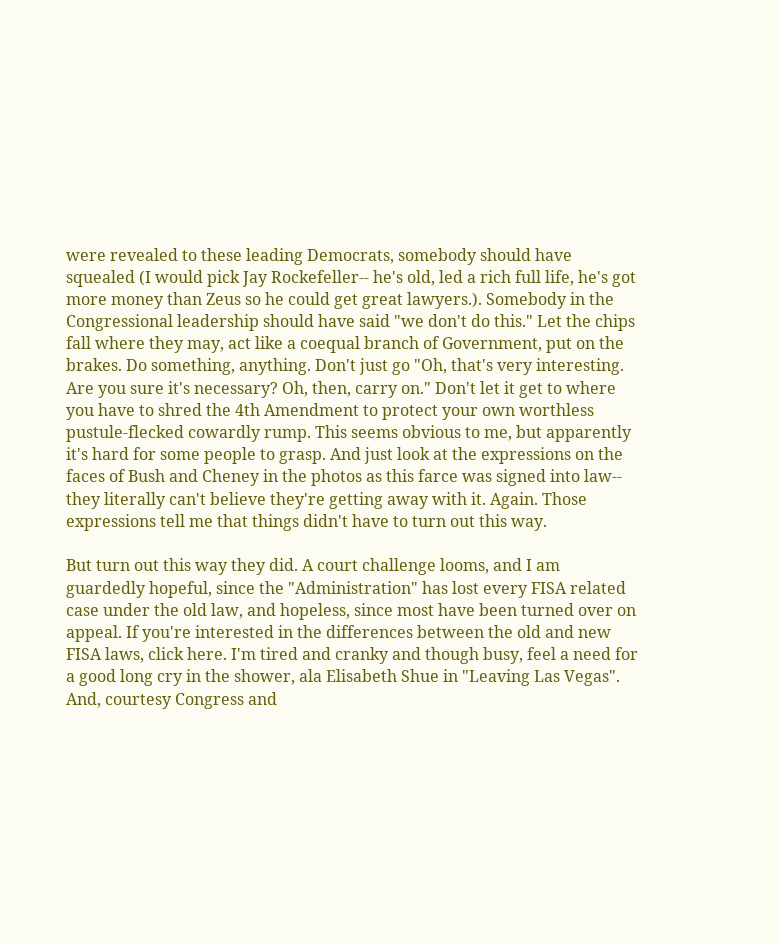were revealed to these leading Democrats, somebody should have squealed (I would pick Jay Rockefeller-- he's old, led a rich full life, he's got more money than Zeus so he could get great lawyers.). Somebody in the Congressional leadership should have said "we don't do this." Let the chips fall where they may, act like a coequal branch of Government, put on the brakes. Do something, anything. Don't just go "Oh, that's very interesting. Are you sure it's necessary? Oh, then, carry on." Don't let it get to where you have to shred the 4th Amendment to protect your own worthless pustule-flecked cowardly rump. This seems obvious to me, but apparently it's hard for some people to grasp. And just look at the expressions on the faces of Bush and Cheney in the photos as this farce was signed into law-- they literally can't believe they're getting away with it. Again. Those expressions tell me that things didn't have to turn out this way.

But turn out this way they did. A court challenge looms, and I am guardedly hopeful, since the "Administration" has lost every FISA related case under the old law, and hopeless, since most have been turned over on appeal. If you're interested in the differences between the old and new FISA laws, click here. I'm tired and cranky and though busy, feel a need for a good long cry in the shower, ala Elisabeth Shue in "Leaving Las Vegas". And, courtesy Congress and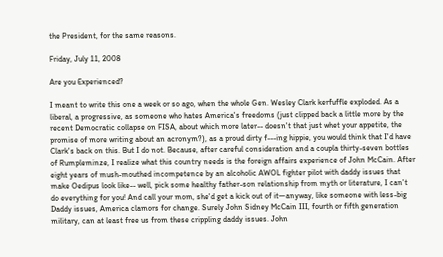the President, for the same reasons.

Friday, July 11, 2008

Are you Experienced?

I meant to write this one a week or so ago, when the whole Gen. Wesley Clark kerfuffle exploded. As a liberal, a progressive, as someone who hates America's freedoms (just clipped back a little more by the recent Democratic collapse on FISA, about which more later-- doesn't that just whet your appetite, the promise of more writing about an acronym?), as a proud dirty f---ing hippie, you would think that I'd have Clark's back on this. But I do not. Because, after careful consideration and a coupla thirty-seven bottles of Rumpleminze, I realize what this country needs is the foreign affairs experience of John McCain. After eight years of mush-mouthed incompetence by an alcoholic AWOL fighter pilot with daddy issues that make Oedipus look like-- well, pick some healthy father-son relationship from myth or literature, I can't do everything for you! And call your mom, she'd get a kick out of it—anyway, like someone with less-big Daddy issues, America clamors for change. Surely John Sidney McCain III, fourth or fifth generation military, can at least free us from these crippling daddy issues. John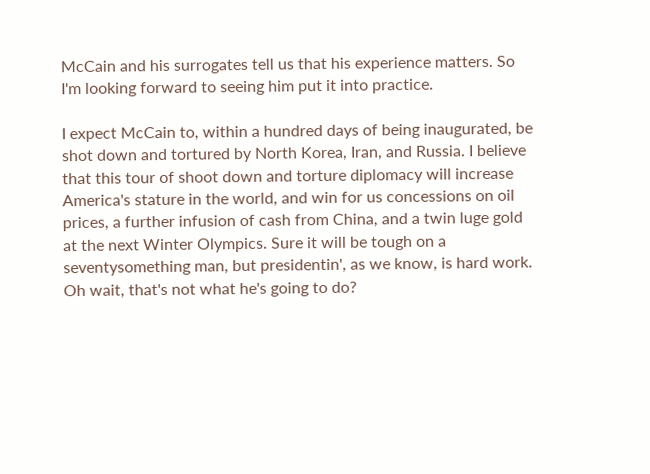McCain and his surrogates tell us that his experience matters. So I'm looking forward to seeing him put it into practice.

I expect McCain to, within a hundred days of being inaugurated, be shot down and tortured by North Korea, Iran, and Russia. I believe that this tour of shoot down and torture diplomacy will increase America's stature in the world, and win for us concessions on oil prices, a further infusion of cash from China, and a twin luge gold at the next Winter Olympics. Sure it will be tough on a seventysomething man, but presidentin', as we know, is hard work. Oh wait, that's not what he's going to do?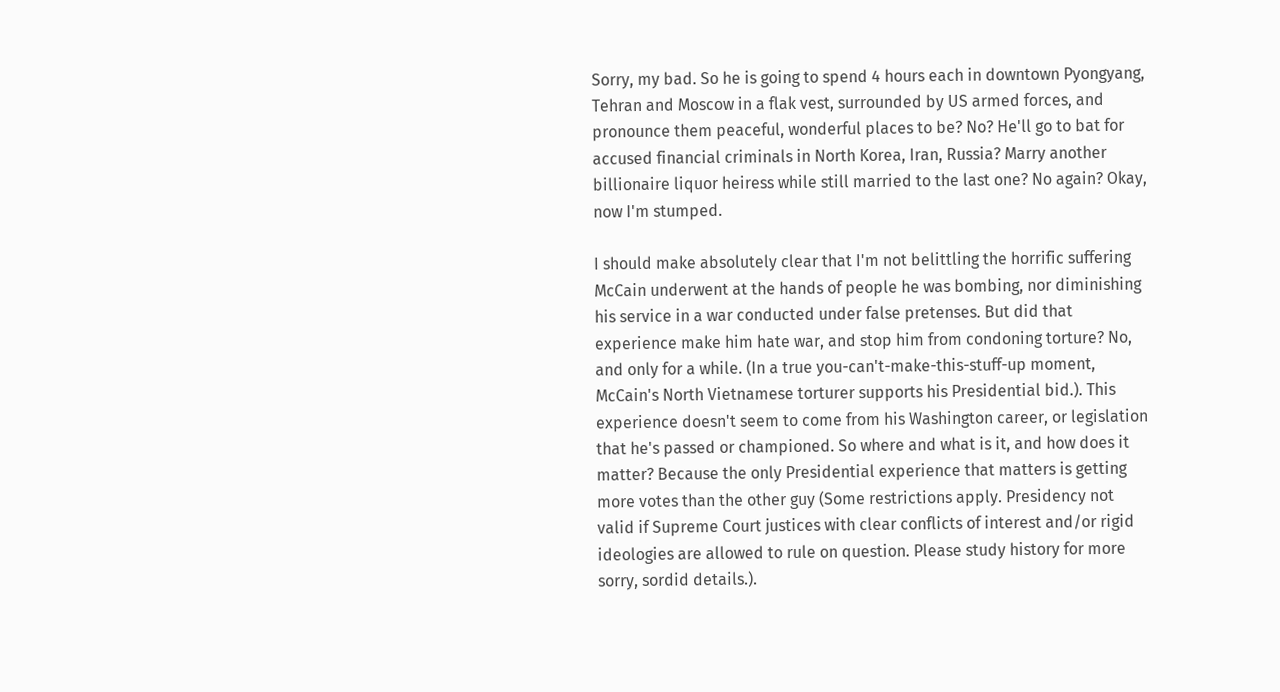Sorry, my bad. So he is going to spend 4 hours each in downtown Pyongyang, Tehran and Moscow in a flak vest, surrounded by US armed forces, and pronounce them peaceful, wonderful places to be? No? He'll go to bat for accused financial criminals in North Korea, Iran, Russia? Marry another billionaire liquor heiress while still married to the last one? No again? Okay, now I'm stumped.

I should make absolutely clear that I'm not belittling the horrific suffering McCain underwent at the hands of people he was bombing, nor diminishing his service in a war conducted under false pretenses. But did that experience make him hate war, and stop him from condoning torture? No, and only for a while. (In a true you-can't-make-this-stuff-up moment, McCain's North Vietnamese torturer supports his Presidential bid.). This experience doesn't seem to come from his Washington career, or legislation that he's passed or championed. So where and what is it, and how does it matter? Because the only Presidential experience that matters is getting more votes than the other guy (Some restrictions apply. Presidency not valid if Supreme Court justices with clear conflicts of interest and/or rigid ideologies are allowed to rule on question. Please study history for more sorry, sordid details.).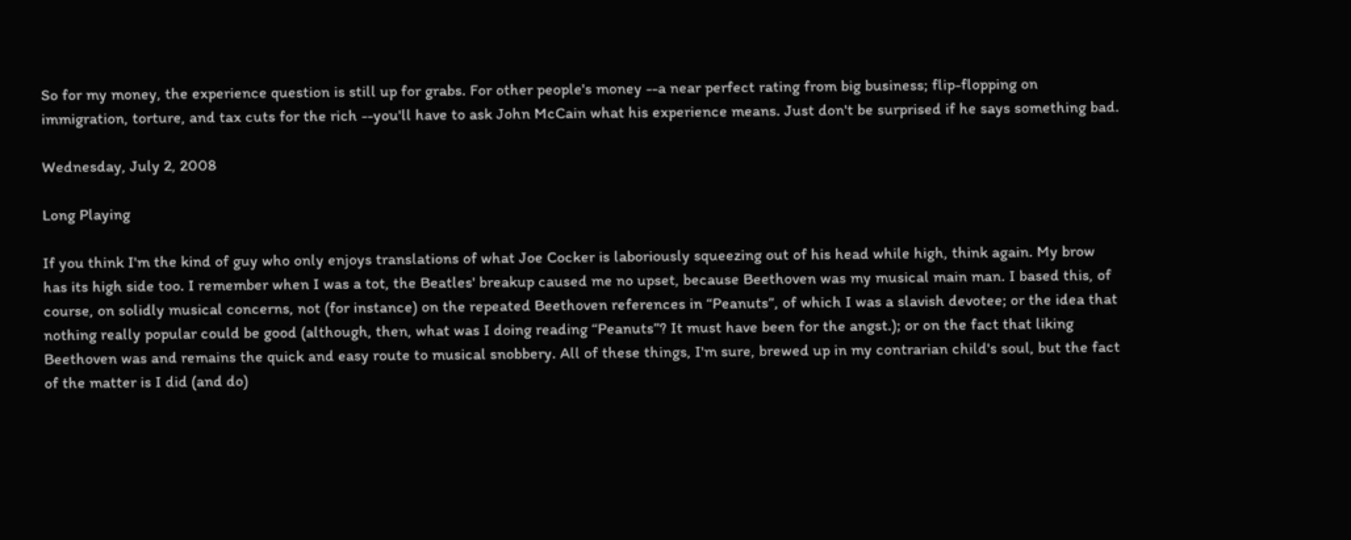So for my money, the experience question is still up for grabs. For other people's money --a near perfect rating from big business; flip-flopping on immigration, torture, and tax cuts for the rich --you'll have to ask John McCain what his experience means. Just don't be surprised if he says something bad.

Wednesday, July 2, 2008

Long Playing

If you think I'm the kind of guy who only enjoys translations of what Joe Cocker is laboriously squeezing out of his head while high, think again. My brow has its high side too. I remember when I was a tot, the Beatles' breakup caused me no upset, because Beethoven was my musical main man. I based this, of course, on solidly musical concerns, not (for instance) on the repeated Beethoven references in “Peanuts”, of which I was a slavish devotee; or the idea that nothing really popular could be good (although, then, what was I doing reading “Peanuts”? It must have been for the angst.); or on the fact that liking Beethoven was and remains the quick and easy route to musical snobbery. All of these things, I'm sure, brewed up in my contrarian child's soul, but the fact of the matter is I did (and do)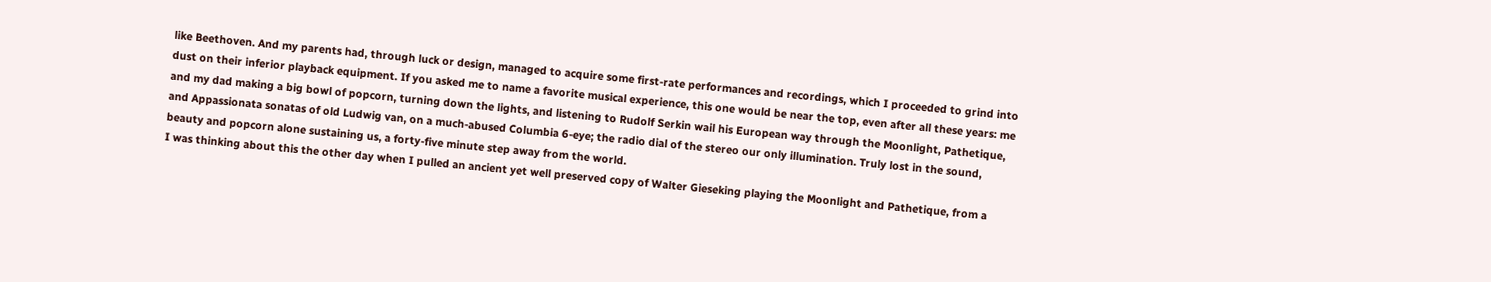like Beethoven. And my parents had, through luck or design, managed to acquire some first-rate performances and recordings, which I proceeded to grind into dust on their inferior playback equipment. If you asked me to name a favorite musical experience, this one would be near the top, even after all these years: me and my dad making a big bowl of popcorn, turning down the lights, and listening to Rudolf Serkin wail his European way through the Moonlight, Pathetique, and Appassionata sonatas of old Ludwig van, on a much-abused Columbia 6-eye; the radio dial of the stereo our only illumination. Truly lost in the sound, beauty and popcorn alone sustaining us, a forty-five minute step away from the world.
I was thinking about this the other day when I pulled an ancient yet well preserved copy of Walter Gieseking playing the Moonlight and Pathetique, from a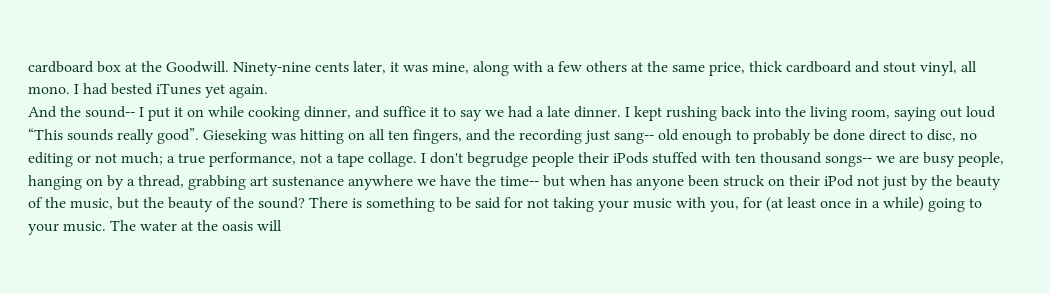cardboard box at the Goodwill. Ninety-nine cents later, it was mine, along with a few others at the same price, thick cardboard and stout vinyl, all mono. I had bested iTunes yet again.
And the sound-- I put it on while cooking dinner, and suffice it to say we had a late dinner. I kept rushing back into the living room, saying out loud “This sounds really good”. Gieseking was hitting on all ten fingers, and the recording just sang-- old enough to probably be done direct to disc, no editing or not much; a true performance, not a tape collage. I don't begrudge people their iPods stuffed with ten thousand songs-- we are busy people, hanging on by a thread, grabbing art sustenance anywhere we have the time-- but when has anyone been struck on their iPod not just by the beauty of the music, but the beauty of the sound? There is something to be said for not taking your music with you, for (at least once in a while) going to your music. The water at the oasis will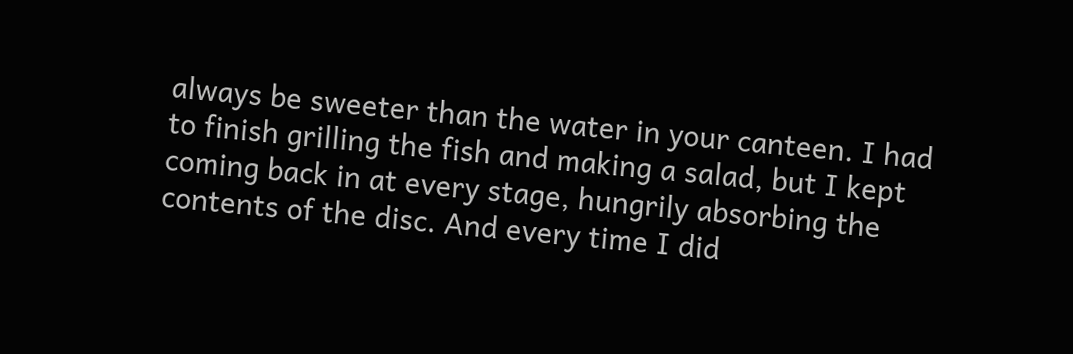always be sweeter than the water in your canteen. I had to finish grilling the fish and making a salad, but I kept coming back in at every stage, hungrily absorbing the contents of the disc. And every time I did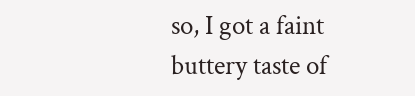so, I got a faint buttery taste of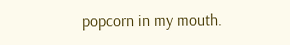popcorn in my mouth.